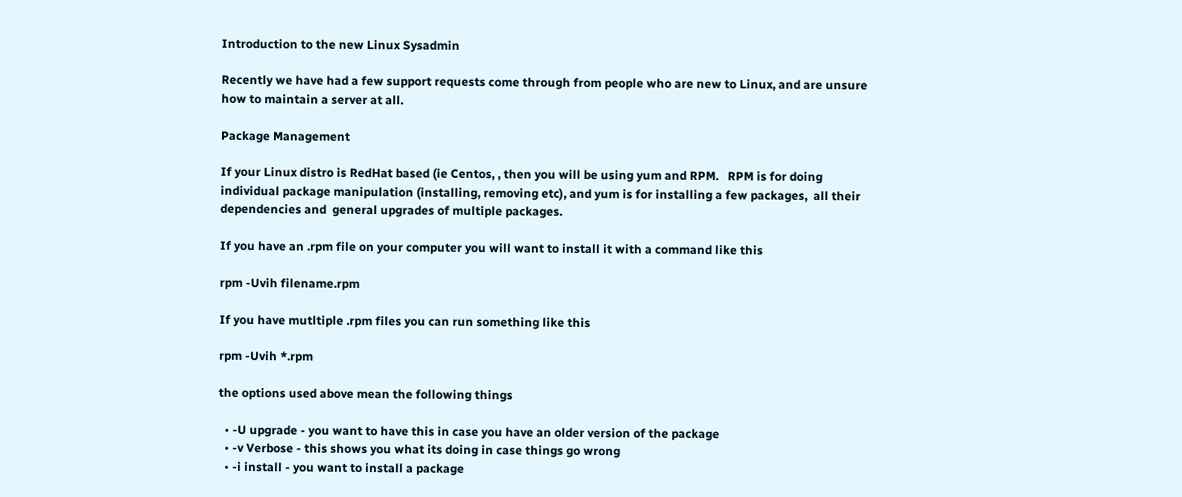Introduction to the new Linux Sysadmin

Recently we have had a few support requests come through from people who are new to Linux, and are unsure how to maintain a server at all.

Package Management

If your Linux distro is RedHat based (ie Centos, , then you will be using yum and RPM.   RPM is for doing individual package manipulation (installing, removing etc), and yum is for installing a few packages,  all their dependencies and  general upgrades of multiple packages.

If you have an .rpm file on your computer you will want to install it with a command like this

rpm -Uvih filename.rpm

If you have mutltiple .rpm files you can run something like this

rpm -Uvih *.rpm

the options used above mean the following things

  • -U upgrade - you want to have this in case you have an older version of the package
  • -v Verbose - this shows you what its doing in case things go wrong
  • -i install - you want to install a package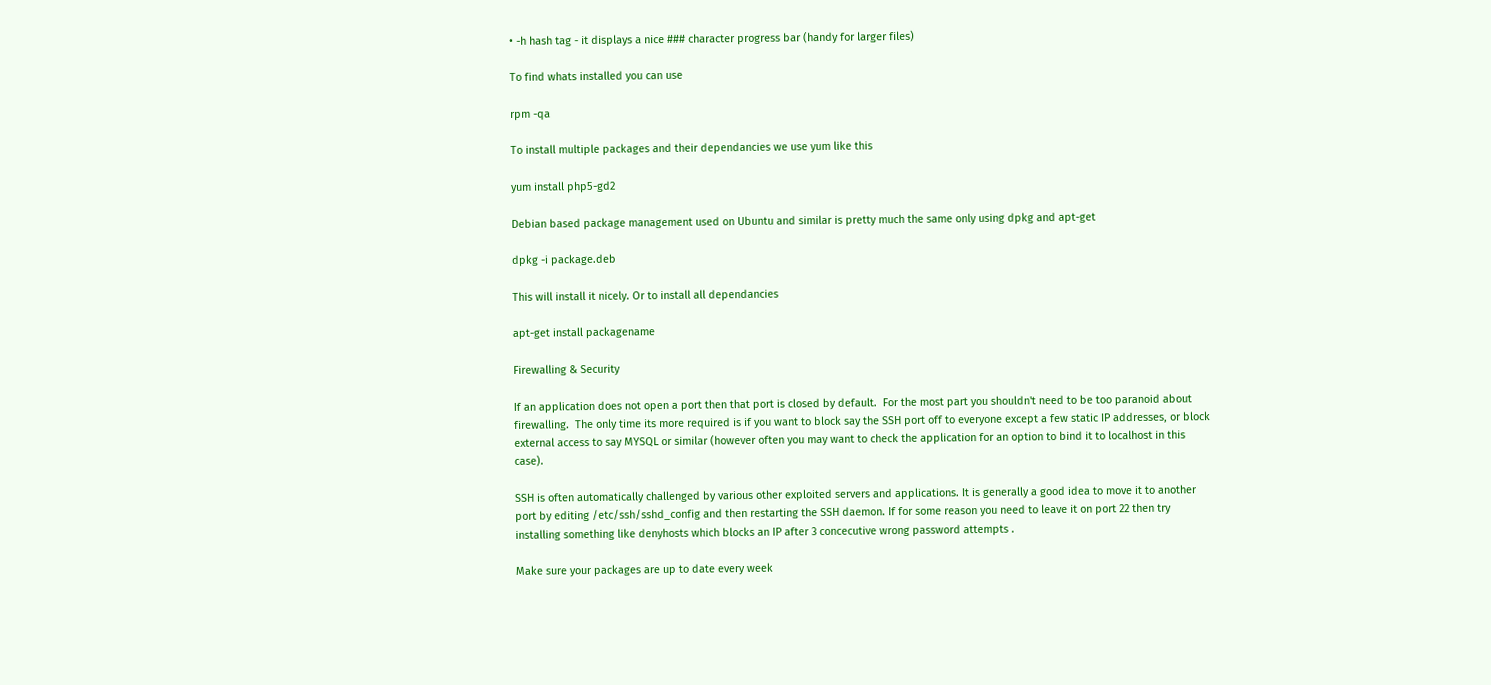• -h hash tag - it displays a nice ### character progress bar (handy for larger files)

To find whats installed you can use

rpm -qa

To install multiple packages and their dependancies we use yum like this

yum install php5-gd2

Debian based package management used on Ubuntu and similar is pretty much the same only using dpkg and apt-get

dpkg -i package.deb

This will install it nicely. Or to install all dependancies

apt-get install packagename

Firewalling & Security

If an application does not open a port then that port is closed by default.  For the most part you shouldn't need to be too paranoid about firewalling.  The only time its more required is if you want to block say the SSH port off to everyone except a few static IP addresses, or block external access to say MYSQL or similar (however often you may want to check the application for an option to bind it to localhost in this case).

SSH is often automatically challenged by various other exploited servers and applications. It is generally a good idea to move it to another port by editing /etc/ssh/sshd_config and then restarting the SSH daemon. If for some reason you need to leave it on port 22 then try installing something like denyhosts which blocks an IP after 3 concecutive wrong password attempts .

Make sure your packages are up to date every week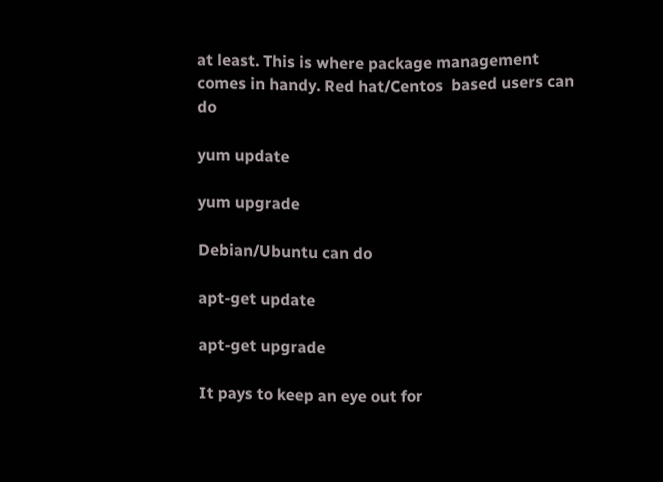at least. This is where package management comes in handy. Red hat/Centos  based users can do

yum update

yum upgrade

Debian/Ubuntu can do

apt-get update

apt-get upgrade

It pays to keep an eye out for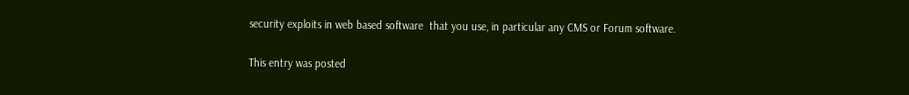security exploits in web based software  that you use, in particular any CMS or Forum software.

This entry was posted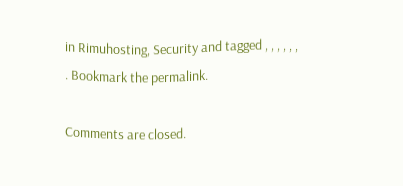in Rimuhosting, Security and tagged , , , , , , . Bookmark the permalink.

Comments are closed.